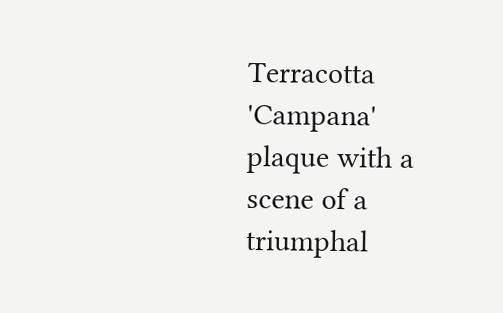Terracotta 'Campana' plaque with a scene of a triumphal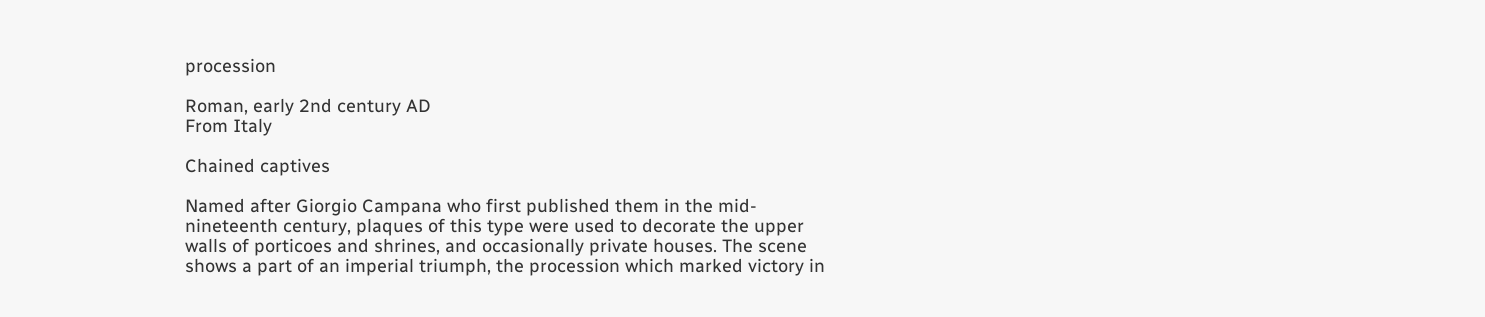procession

Roman, early 2nd century AD
From Italy

Chained captives

Named after Giorgio Campana who first published them in the mid-nineteenth century, plaques of this type were used to decorate the upper walls of porticoes and shrines, and occasionally private houses. The scene shows a part of an imperial triumph, the procession which marked victory in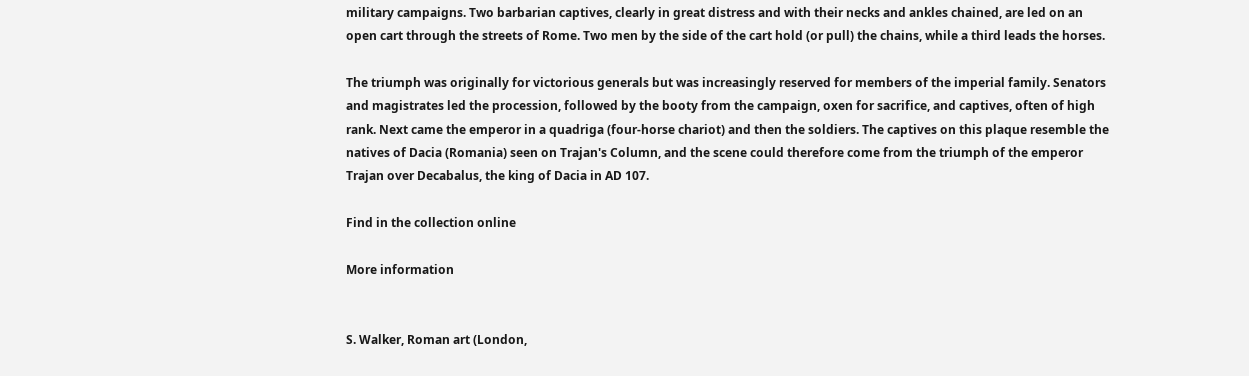military campaigns. Two barbarian captives, clearly in great distress and with their necks and ankles chained, are led on an open cart through the streets of Rome. Two men by the side of the cart hold (or pull) the chains, while a third leads the horses.

The triumph was originally for victorious generals but was increasingly reserved for members of the imperial family. Senators and magistrates led the procession, followed by the booty from the campaign, oxen for sacrifice, and captives, often of high rank. Next came the emperor in a quadriga (four-horse chariot) and then the soldiers. The captives on this plaque resemble the natives of Dacia (Romania) seen on Trajan's Column, and the scene could therefore come from the triumph of the emperor Trajan over Decabalus, the king of Dacia in AD 107.

Find in the collection online

More information


S. Walker, Roman art (London,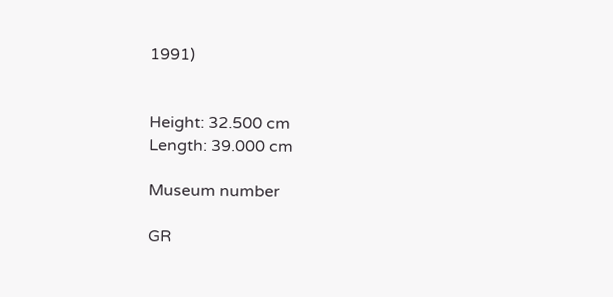1991)


Height: 32.500 cm
Length: 39.000 cm

Museum number

GR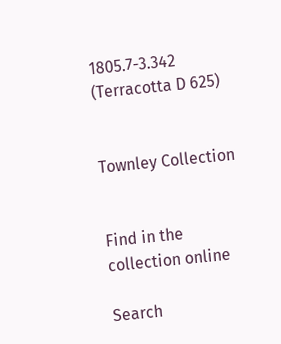1805.7-3.342 (Terracotta D 625)


Townley Collection


Find in the collection online

Search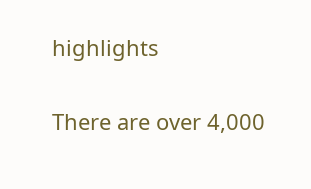highlights

There are over 4,000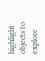highlight objects to explore